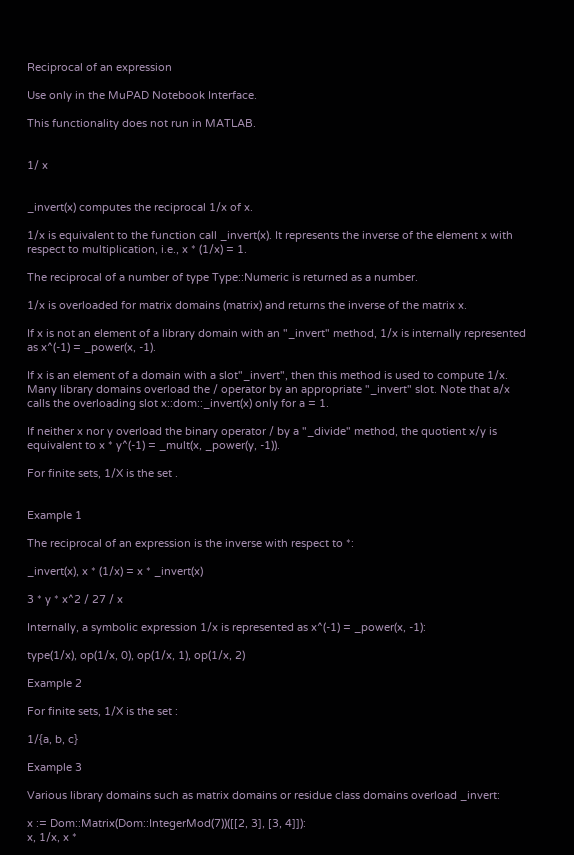Reciprocal of an expression

Use only in the MuPAD Notebook Interface.

This functionality does not run in MATLAB.


1/ x


_invert(x) computes the reciprocal 1/x of x.

1/x is equivalent to the function call _invert(x). It represents the inverse of the element x with respect to multiplication, i.e., x * (1/x) = 1.

The reciprocal of a number of type Type::Numeric is returned as a number.

1/x is overloaded for matrix domains (matrix) and returns the inverse of the matrix x.

If x is not an element of a library domain with an "_invert" method, 1/x is internally represented as x^(-1) = _power(x, -1).

If x is an element of a domain with a slot"_invert", then this method is used to compute 1/x. Many library domains overload the / operator by an appropriate "_invert" slot. Note that a/x calls the overloading slot x::dom::_invert(x) only for a = 1.

If neither x nor y overload the binary operator / by a "_divide" method, the quotient x/y is equivalent to x * y^(-1) = _mult(x, _power(y, -1)).

For finite sets, 1/X is the set .


Example 1

The reciprocal of an expression is the inverse with respect to *:

_invert(x), x * (1/x) = x * _invert(x)

3 * y * x^2 / 27 / x

Internally, a symbolic expression 1/x is represented as x^(-1) = _power(x, -1):

type(1/x), op(1/x, 0), op(1/x, 1), op(1/x, 2)

Example 2

For finite sets, 1/X is the set :

1/{a, b, c}

Example 3

Various library domains such as matrix domains or residue class domains overload _invert:

x := Dom::Matrix(Dom::IntegerMod(7))([[2, 3], [3, 4]]):
x, 1/x, x *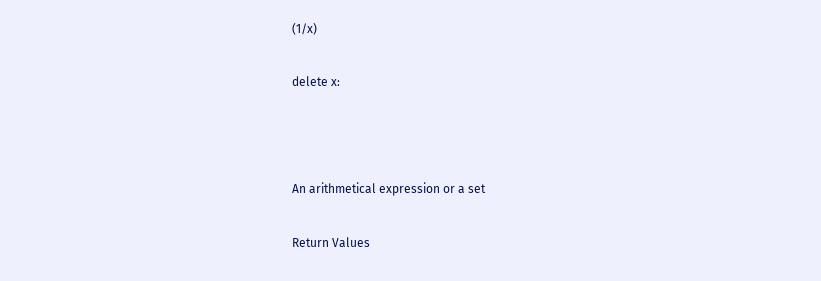(1/x)

delete x:



An arithmetical expression or a set

Return Values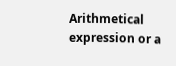Arithmetical expression or a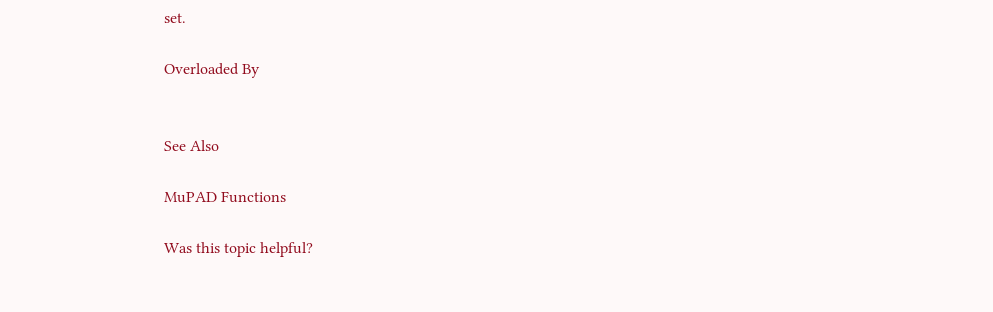set.

Overloaded By


See Also

MuPAD Functions

Was this topic helpful?